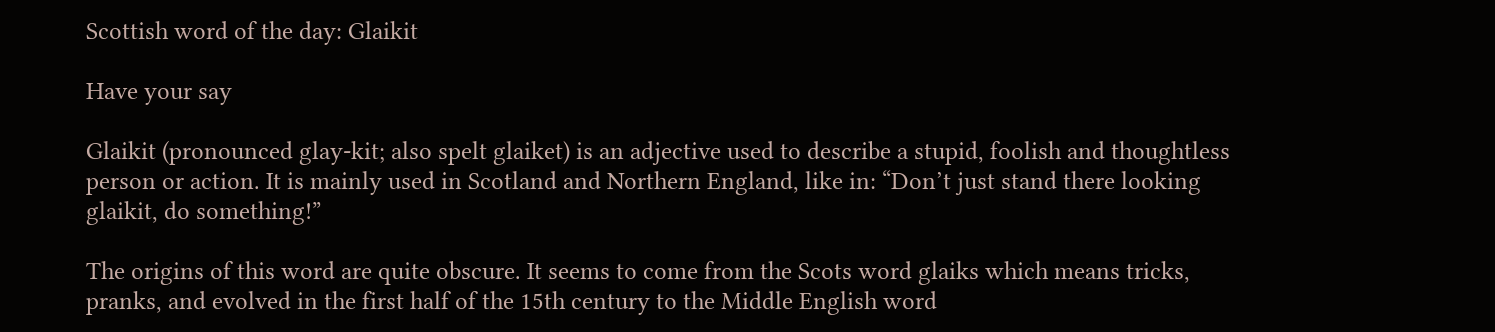Scottish word of the day: Glaikit

Have your say

Glaikit (pronounced glay-kit; also spelt glaiket) is an adjective used to describe a stupid, foolish and thoughtless person or action. It is mainly used in Scotland and Northern England, like in: “Don’t just stand there looking glaikit, do something!”

The origins of this word are quite obscure. It seems to come from the Scots word glaiks which means tricks, pranks, and evolved in the first half of the 15th century to the Middle English word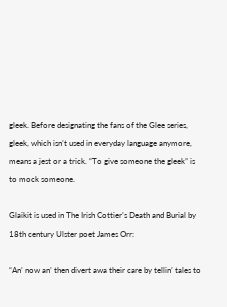gleek. Before designating the fans of the Glee series, gleek, which isn’t used in everyday language anymore, means a jest or a trick. “To give someone the gleek” is to mock someone.

Glaikit is used in The Irish Cottier’s Death and Burial by 18th century Ulster poet James Orr:

“An’ now an’ then divert awa their care by tellin’ tales to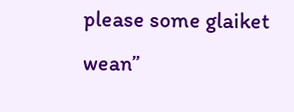please some glaiket wean”